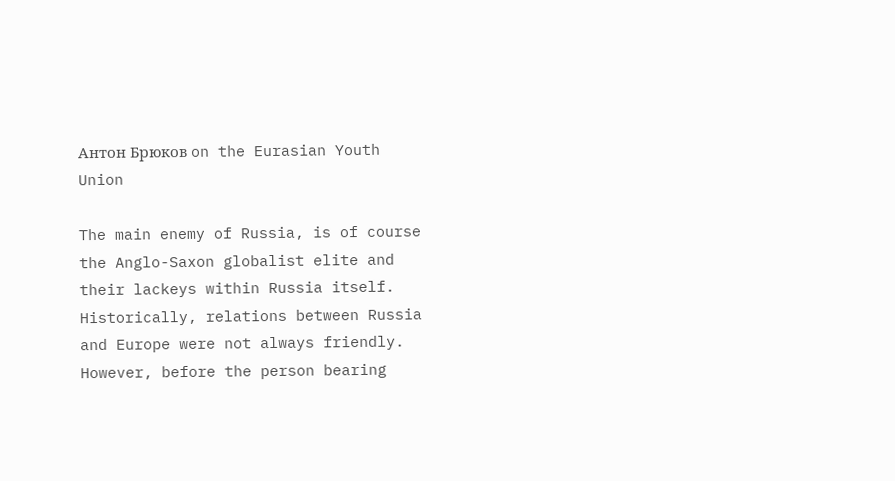Антон Брюков on the Eurasian Youth Union

The main enemy of Russia, is of course the Anglo-Saxon globalist elite and their lackeys within Russia itself. Historically, relations between Russia and Europe were not always friendly. However, before the person bearing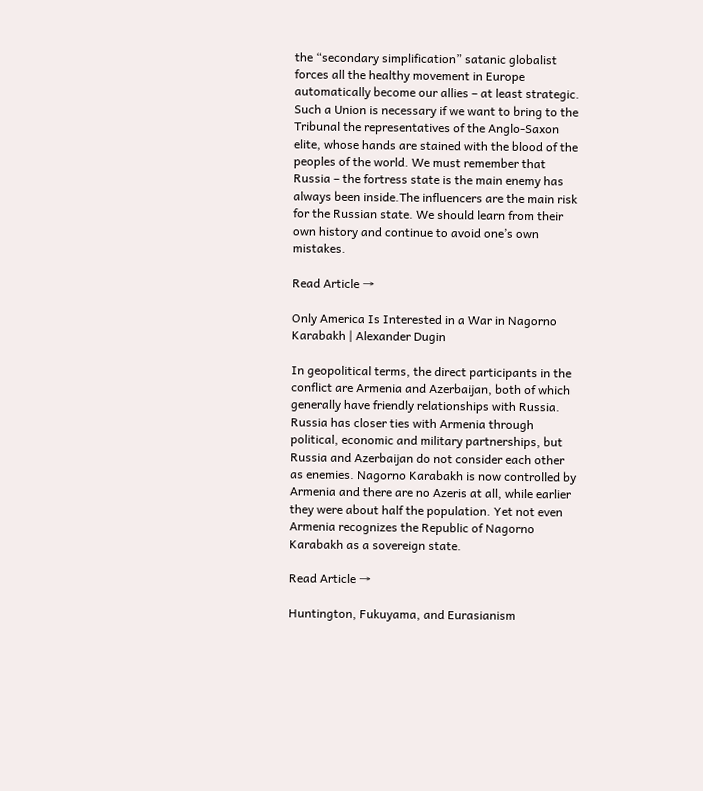the “secondary simplification” satanic globalist forces all the healthy movement in Europe automatically become our allies – at least strategic. Such a Union is necessary if we want to bring to the Tribunal the representatives of the Anglo-Saxon elite, whose hands are stained with the blood of the peoples of the world. We must remember that Russia – the fortress state is the main enemy has always been inside.The influencers are the main risk for the Russian state. We should learn from their own history and continue to avoid one’s own mistakes.

Read Article →

Only America Is Interested in a War in Nagorno Karabakh | Alexander Dugin

In geopolitical terms, the direct participants in the conflict are Armenia and Azerbaijan, both of which generally have friendly relationships with Russia. Russia has closer ties with Armenia through political, economic and military partnerships, but Russia and Azerbaijan do not consider each other as enemies. Nagorno Karabakh is now controlled by Armenia and there are no Azeris at all, while earlier they were about half the population. Yet not even Armenia recognizes the Republic of Nagorno Karabakh as a sovereign state.

Read Article →

Huntington, Fukuyama, and Eurasianism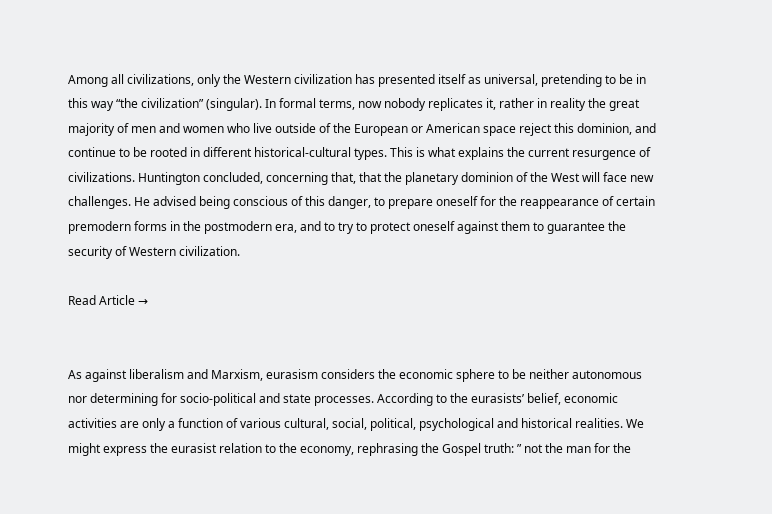Among all civilizations, only the Western civilization has presented itself as universal, pretending to be in this way “the civilization” (singular). In formal terms, now nobody replicates it, rather in reality the great majority of men and women who live outside of the European or American space reject this dominion, and continue to be rooted in different historical-cultural types. This is what explains the current resurgence of civilizations. Huntington concluded, concerning that, that the planetary dominion of the West will face new challenges. He advised being conscious of this danger, to prepare oneself for the reappearance of certain premodern forms in the postmodern era, and to try to protect oneself against them to guarantee the security of Western civilization.

Read Article →


As against liberalism and Marxism, eurasism considers the economic sphere to be neither autonomous nor determining for socio-political and state processes. According to the eurasists’ belief, economic activities are only a function of various cultural, social, political, psychological and historical realities. We might express the eurasist relation to the economy, rephrasing the Gospel truth: ” not the man for the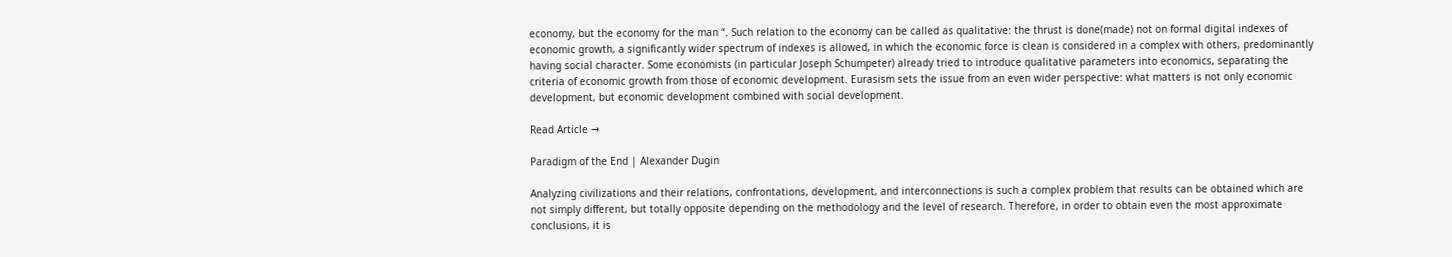economy, but the economy for the man “. Such relation to the economy can be called as qualitative: the thrust is done(made) not on formal digital indexes of economic growth, a significantly wider spectrum of indexes is allowed, in which the economic force is clean is considered in a complex with others, predominantly having social character. Some economists (in particular Joseph Schumpeter) already tried to introduce qualitative parameters into economics, separating the criteria of economic growth from those of economic development. Eurasism sets the issue from an even wider perspective: what matters is not only economic development, but economic development combined with social development.

Read Article →

Paradigm of the End | Alexander Dugin

Analyzing civilizations and their relations, confrontations, development, and interconnections is such a complex problem that results can be obtained which are not simply different, but totally opposite depending on the methodology and the level of research. Therefore, in order to obtain even the most approximate conclusions, it is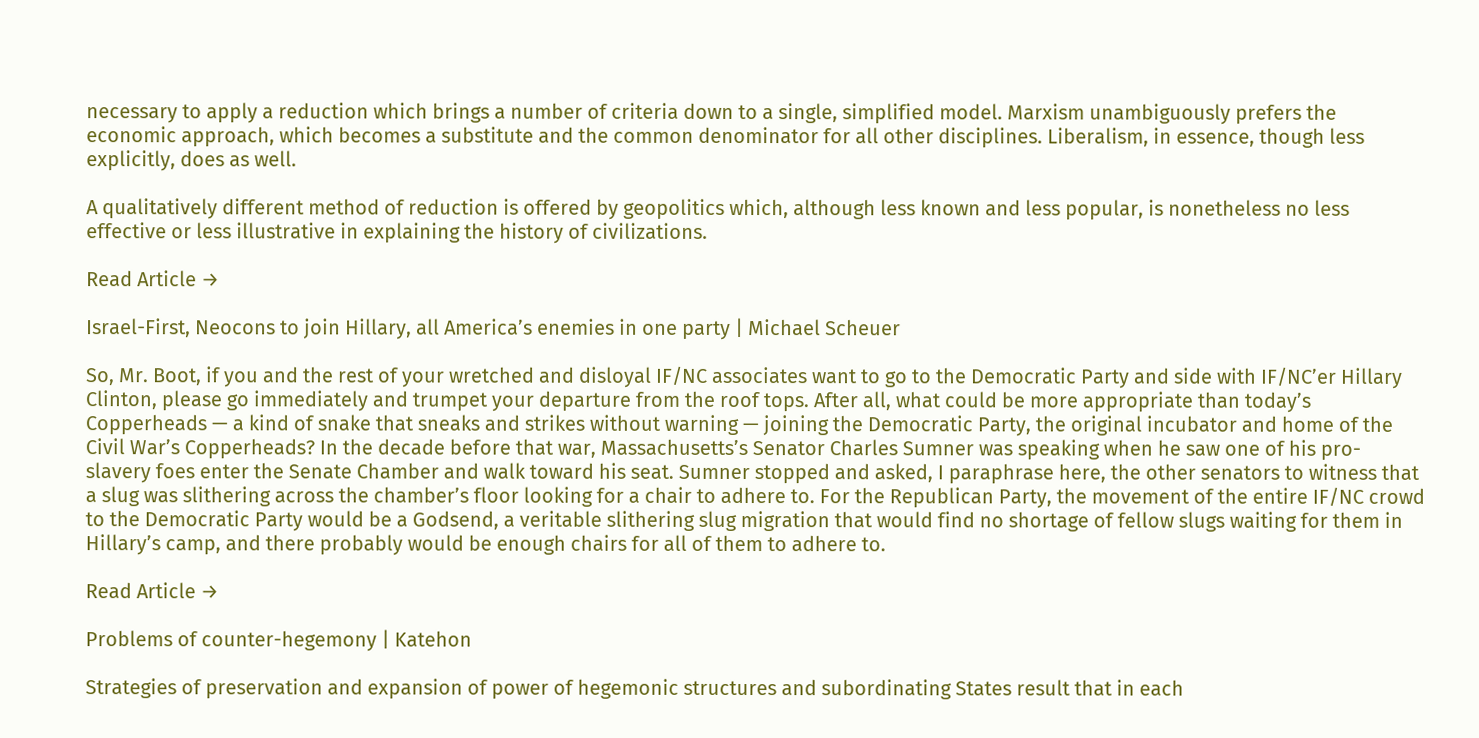necessary to apply a reduction which brings a number of criteria down to a single, simplified model. Marxism unambiguously prefers the economic approach, which becomes a substitute and the common denominator for all other disciplines. Liberalism, in essence, though less explicitly, does as well.

A qualitatively different method of reduction is offered by geopolitics which, although less known and less popular, is nonetheless no less effective or less illustrative in explaining the history of civilizations.

Read Article →

Israel-First, Neocons to join Hillary, all America’s enemies in one party | Michael Scheuer

So, Mr. Boot, if you and the rest of your wretched and disloyal IF/NC associates want to go to the Democratic Party and side with IF/NC’er Hillary Clinton, please go immediately and trumpet your departure from the roof tops. After all, what could be more appropriate than today’s Copperheads — a kind of snake that sneaks and strikes without warning — joining the Democratic Party, the original incubator and home of the Civil War’s Copperheads? In the decade before that war, Massachusetts’s Senator Charles Sumner was speaking when he saw one of his pro-slavery foes enter the Senate Chamber and walk toward his seat. Sumner stopped and asked, I paraphrase here, the other senators to witness that a slug was slithering across the chamber’s floor looking for a chair to adhere to. For the Republican Party, the movement of the entire IF/NC crowd to the Democratic Party would be a Godsend, a veritable slithering slug migration that would find no shortage of fellow slugs waiting for them in Hillary’s camp, and there probably would be enough chairs for all of them to adhere to.

Read Article →

Problems of counter-hegemony | Katehon

Strategies of preservation and expansion of power of hegemonic structures and subordinating States result that in each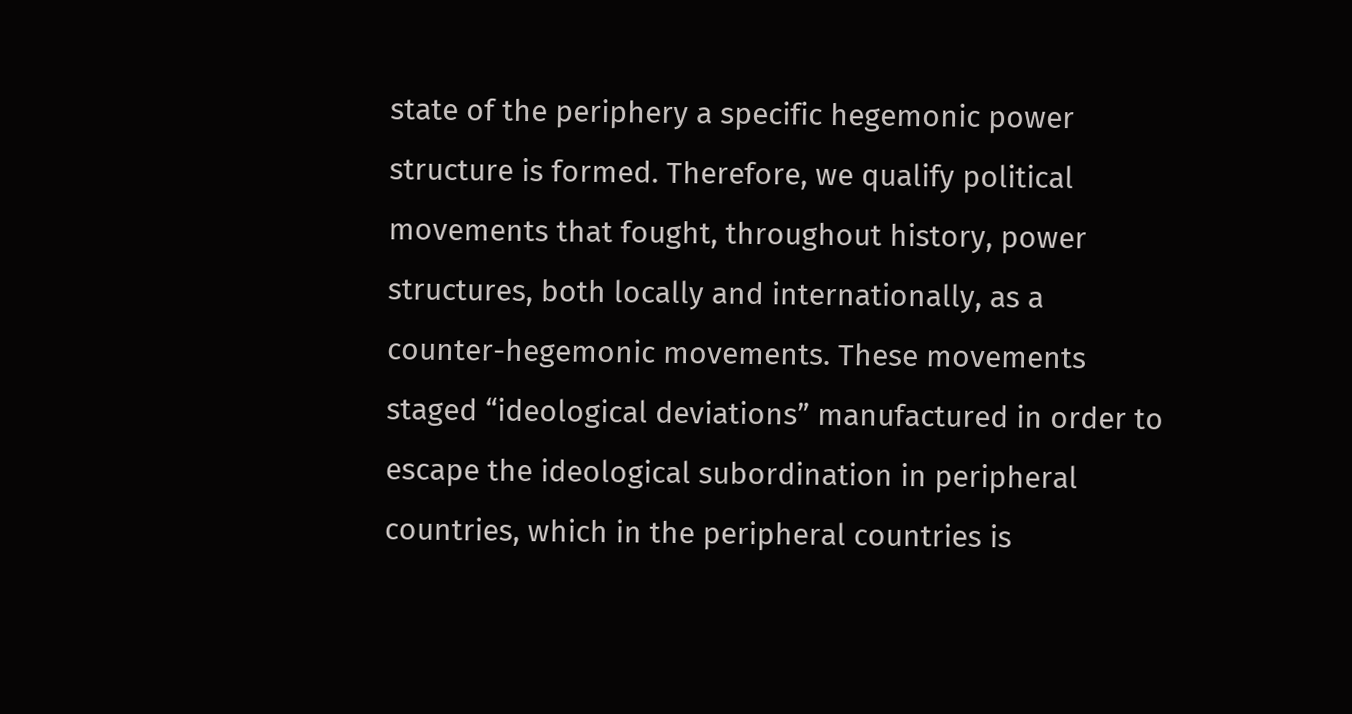state of the periphery a specific hegemonic power structure is formed. Therefore, we qualify political movements that fought, throughout history, power structures, both locally and internationally, as a counter-hegemonic movements. These movements staged “ideological deviations” manufactured in order to escape the ideological subordination in peripheral countries, which in the peripheral countries is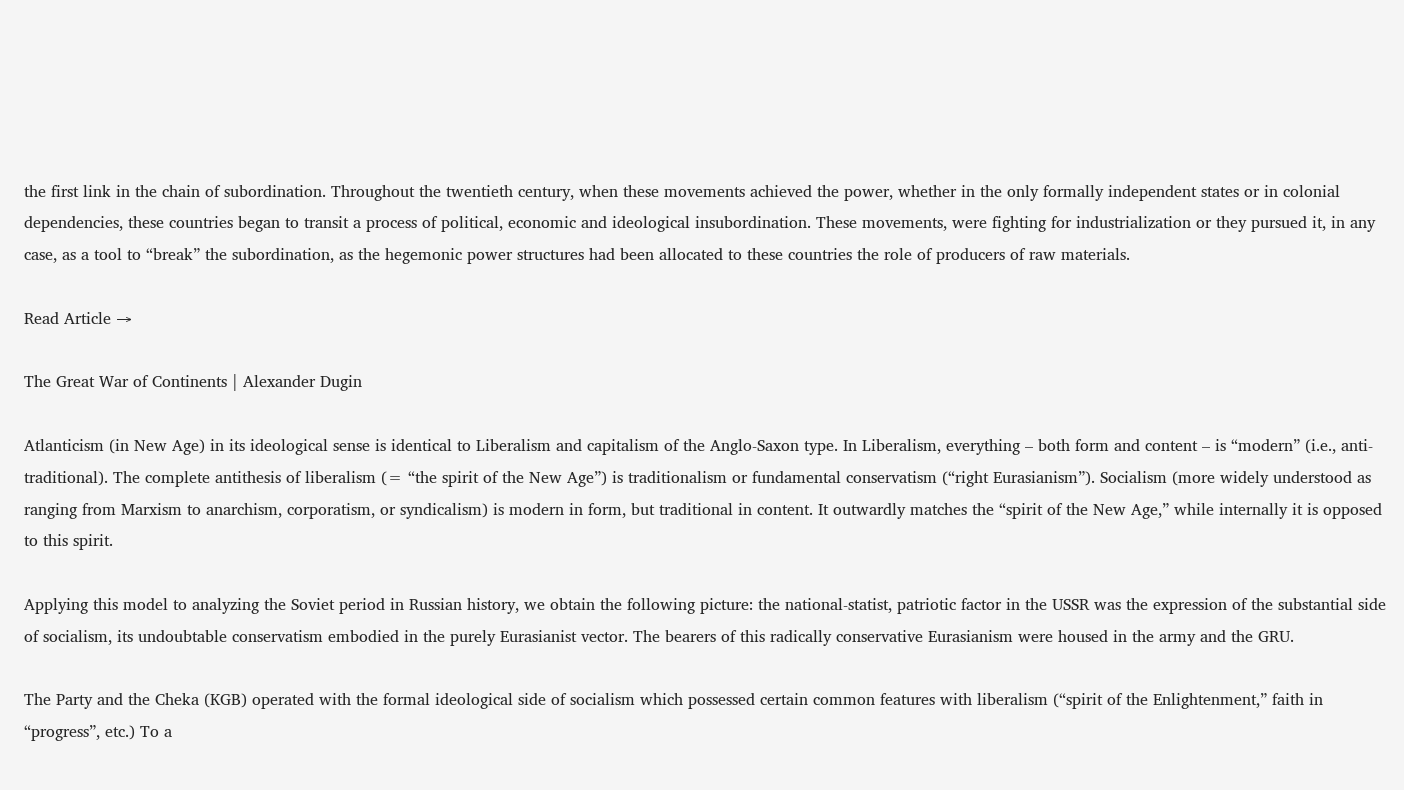the first link in the chain of subordination. Throughout the twentieth century, when these movements achieved the power, whether in the only formally independent states or in colonial dependencies, these countries began to transit a process of political, economic and ideological insubordination. These movements, were fighting for industrialization or they pursued it, in any case, as a tool to “break” the subordination, as the hegemonic power structures had been allocated to these countries the role of producers of raw materials.

Read Article →

The Great War of Continents | Alexander Dugin

Atlanticism (in New Age) in its ideological sense is identical to Liberalism and capitalism of the Anglo-Saxon type. In Liberalism, everything – both form and content – is “modern” (i.e., anti-traditional). The complete antithesis of liberalism (= “the spirit of the New Age”) is traditionalism or fundamental conservatism (“right Eurasianism”). Socialism (more widely understood as ranging from Marxism to anarchism, corporatism, or syndicalism) is modern in form, but traditional in content. It outwardly matches the “spirit of the New Age,” while internally it is opposed to this spirit.

Applying this model to analyzing the Soviet period in Russian history, we obtain the following picture: the national-statist, patriotic factor in the USSR was the expression of the substantial side of socialism, its undoubtable conservatism embodied in the purely Eurasianist vector. The bearers of this radically conservative Eurasianism were housed in the army and the GRU.

The Party and the Cheka (KGB) operated with the formal ideological side of socialism which possessed certain common features with liberalism (“spirit of the Enlightenment,” faith in “progress”, etc.) To a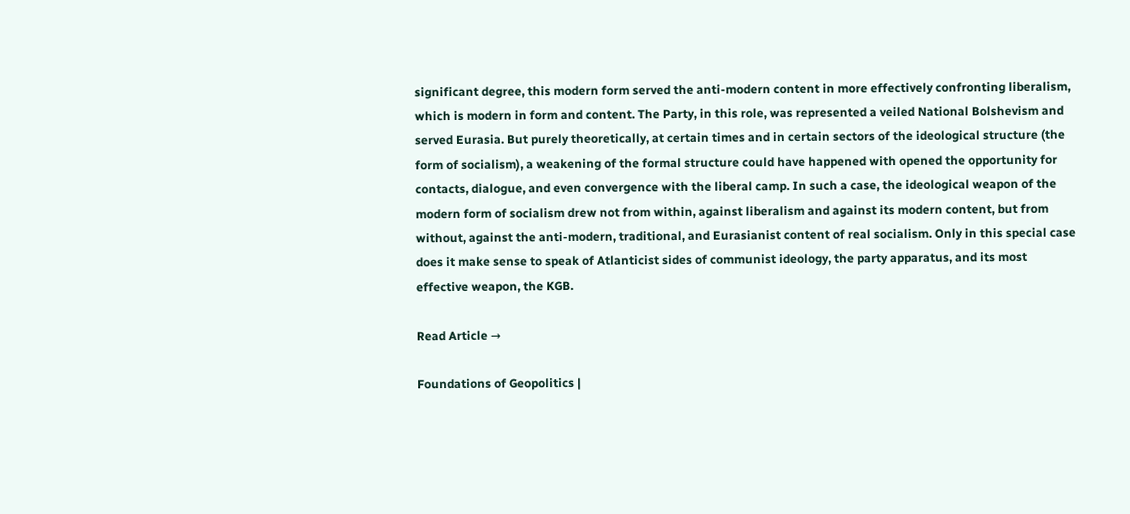significant degree, this modern form served the anti-modern content in more effectively confronting liberalism, which is modern in form and content. The Party, in this role, was represented a veiled National Bolshevism and served Eurasia. But purely theoretically, at certain times and in certain sectors of the ideological structure (the form of socialism), a weakening of the formal structure could have happened with opened the opportunity for contacts, dialogue, and even convergence with the liberal camp. In such a case, the ideological weapon of the modern form of socialism drew not from within, against liberalism and against its modern content, but from without, against the anti-modern, traditional, and Eurasianist content of real socialism. Only in this special case does it make sense to speak of Atlanticist sides of communist ideology, the party apparatus, and its most effective weapon, the KGB.

Read Article →

Foundations of Geopolitics |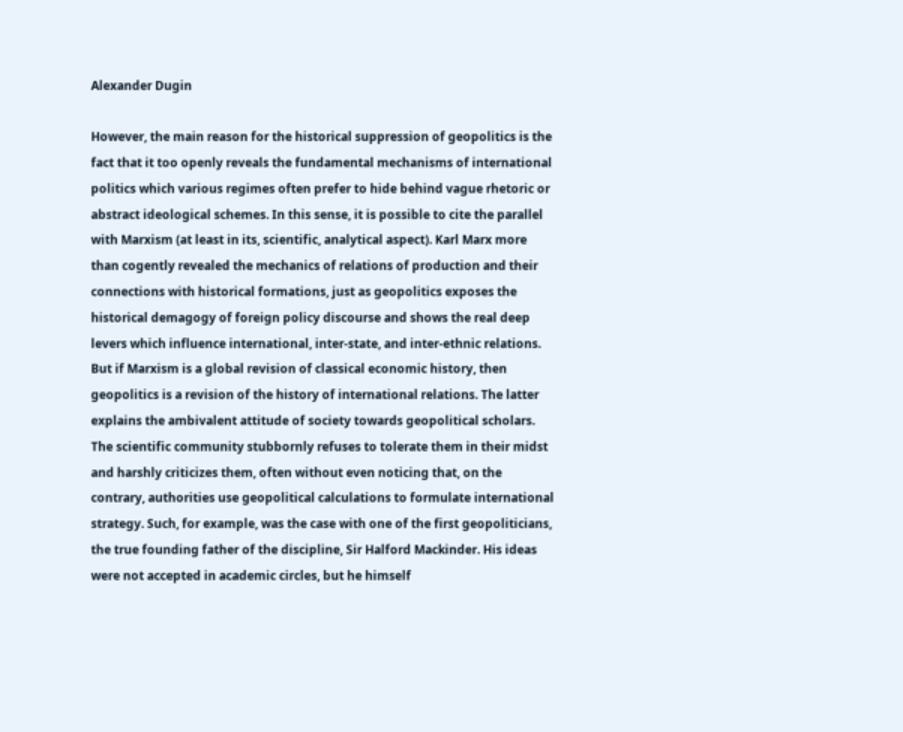Alexander Dugin

However, the main reason for the historical suppression of geopolitics is the fact that it too openly reveals the fundamental mechanisms of international politics which various regimes often prefer to hide behind vague rhetoric or abstract ideological schemes. In this sense, it is possible to cite the parallel with Marxism (at least in its, scientific, analytical aspect). Karl Marx more than cogently revealed the mechanics of relations of production and their connections with historical formations, just as geopolitics exposes the historical demagogy of foreign policy discourse and shows the real deep levers which influence international, inter-state, and inter-ethnic relations. But if Marxism is a global revision of classical economic history, then geopolitics is a revision of the history of international relations. The latter explains the ambivalent attitude of society towards geopolitical scholars. The scientific community stubbornly refuses to tolerate them in their midst and harshly criticizes them, often without even noticing that, on the contrary, authorities use geopolitical calculations to formulate international strategy. Such, for example, was the case with one of the first geopoliticians, the true founding father of the discipline, Sir Halford Mackinder. His ideas were not accepted in academic circles, but he himself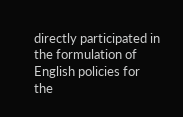directly participated in the formulation of English policies for the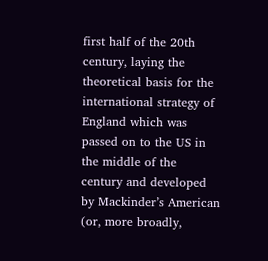first half of the 20th century, laying the theoretical basis for the international strategy of England which was passed on to the US in the middle of the century and developed by Mackinder’s American (or, more broadly,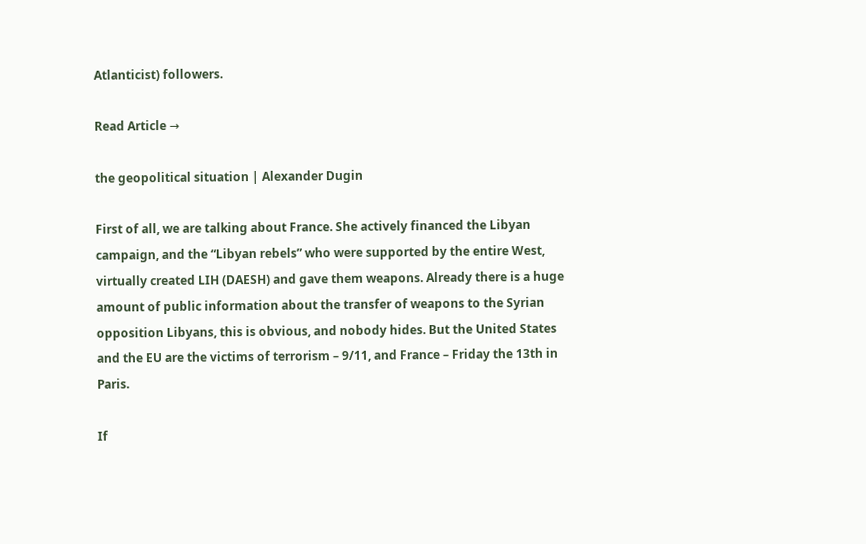Atlanticist) followers.

Read Article →

the geopolitical situation | Alexander Dugin

First of all, we are talking about France. She actively financed the Libyan campaign, and the “Libyan rebels” who were supported by the entire West, virtually created LIH (DAESH) and gave them weapons. Already there is a huge amount of public information about the transfer of weapons to the Syrian opposition Libyans, this is obvious, and nobody hides. But the United States and the EU are the victims of terrorism – 9/11, and France – Friday the 13th in Paris.

If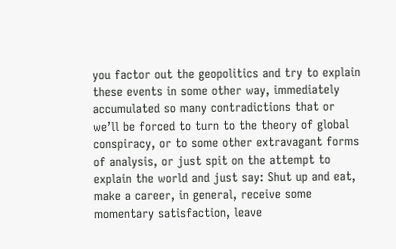you factor out the geopolitics and try to explain these events in some other way, immediately accumulated so many contradictions that or we’ll be forced to turn to the theory of global conspiracy, or to some other extravagant forms of analysis, or just spit on the attempt to explain the world and just say: Shut up and eat, make a career, in general, receive some momentary satisfaction, leave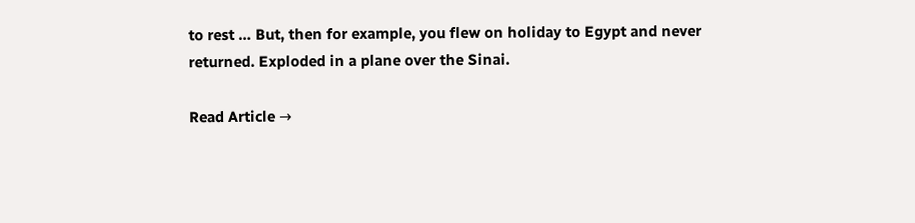to rest … But, then for example, you flew on holiday to Egypt and never returned. Exploded in a plane over the Sinai.

Read Article →